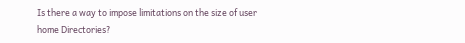Is there a way to impose limitations on the size of user home Directories?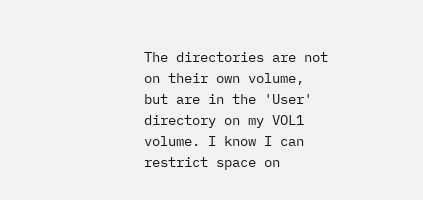The directories are not on their own volume, but are in the 'User' directory on my VOL1 volume. I know I can restrict space on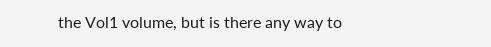the Vol1 volume, but is there any way to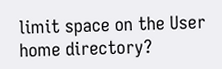limit space on the User home directory?